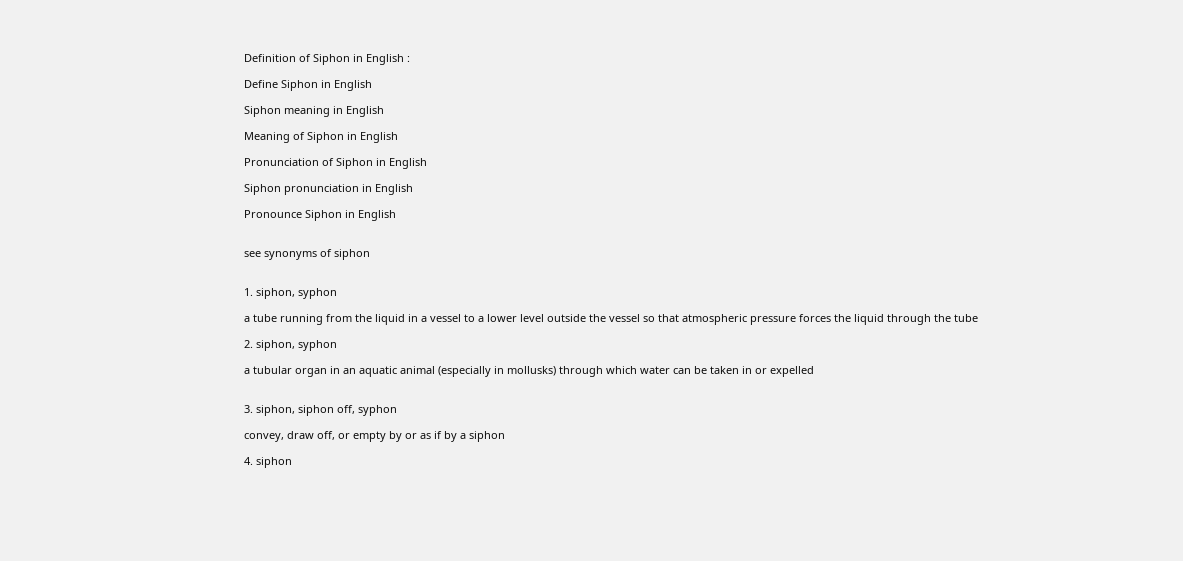Definition of Siphon in English :

Define Siphon in English

Siphon meaning in English

Meaning of Siphon in English

Pronunciation of Siphon in English

Siphon pronunciation in English

Pronounce Siphon in English


see synonyms of siphon


1. siphon, syphon

a tube running from the liquid in a vessel to a lower level outside the vessel so that atmospheric pressure forces the liquid through the tube

2. siphon, syphon

a tubular organ in an aquatic animal (especially in mollusks) through which water can be taken in or expelled


3. siphon, siphon off, syphon

convey, draw off, or empty by or as if by a siphon

4. siphon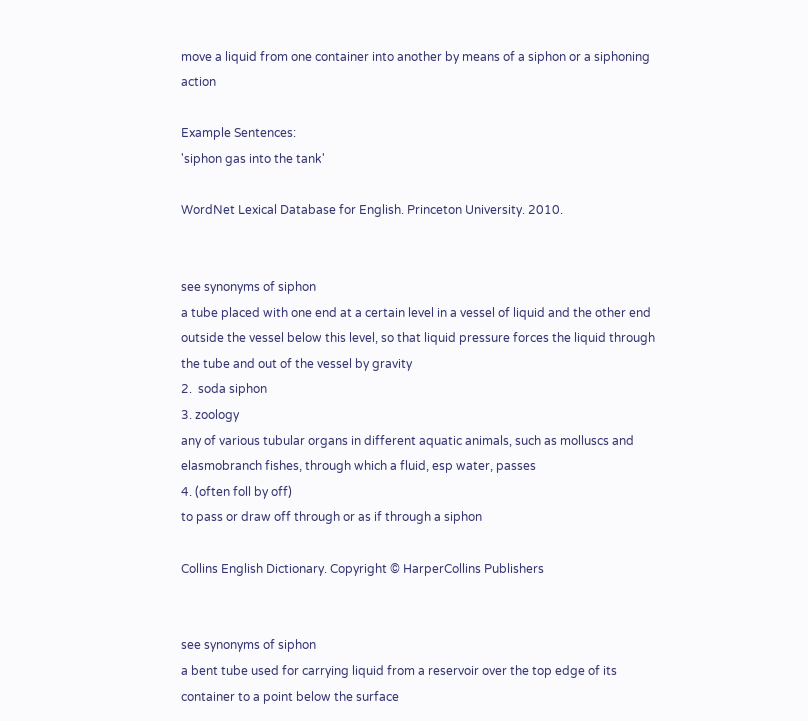move a liquid from one container into another by means of a siphon or a siphoning action

Example Sentences:
'siphon gas into the tank'

WordNet Lexical Database for English. Princeton University. 2010.


see synonyms of siphon
a tube placed with one end at a certain level in a vessel of liquid and the other end outside the vessel below this level, so that liquid pressure forces the liquid through the tube and out of the vessel by gravity
2.  soda siphon
3. zoology
any of various tubular organs in different aquatic animals, such as molluscs and elasmobranch fishes, through which a fluid, esp water, passes
4. (often foll by off)
to pass or draw off through or as if through a siphon

Collins English Dictionary. Copyright © HarperCollins Publishers


see synonyms of siphon
a bent tube used for carrying liquid from a reservoir over the top edge of its container to a point below the surface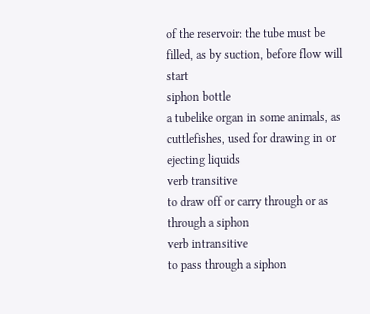of the reservoir: the tube must be filled, as by suction, before flow will start
siphon bottle
a tubelike organ in some animals, as cuttlefishes, used for drawing in or ejecting liquids
verb transitive
to draw off or carry through or as through a siphon
verb intransitive
to pass through a siphon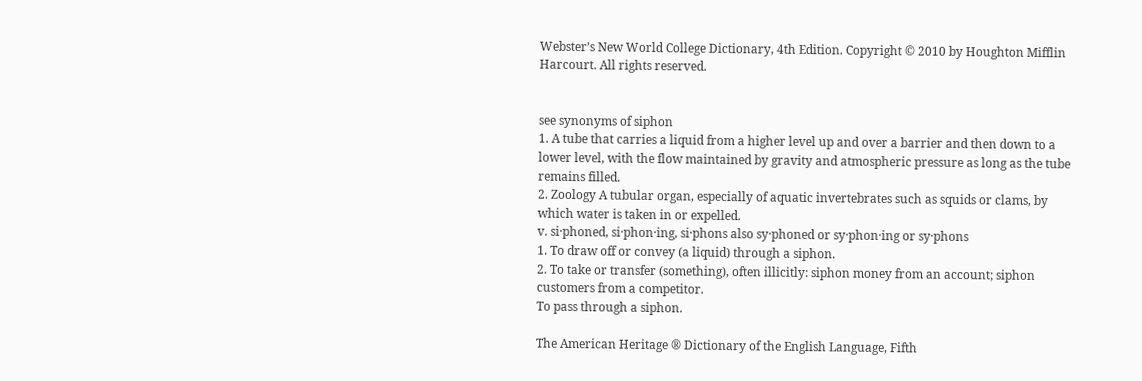Webster’s New World College Dictionary, 4th Edition. Copyright © 2010 by Houghton Mifflin Harcourt. All rights reserved.


see synonyms of siphon
1. A tube that carries a liquid from a higher level up and over a barrier and then down to a lower level, with the flow maintained by gravity and atmospheric pressure as long as the tube remains filled.
2. Zoology A tubular organ, especially of aquatic invertebrates such as squids or clams, by which water is taken in or expelled.
v. si·phoned, si·phon·ing, si·phons also sy·phoned or sy·phon·ing or sy·phons
1. To draw off or convey (a liquid) through a siphon.
2. To take or transfer (something), often illicitly: siphon money from an account; siphon customers from a competitor.
To pass through a siphon.

The American Heritage ® Dictionary of the English Language, Fifth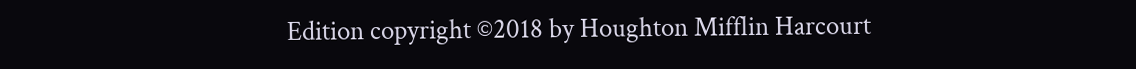Edition copyright ©2018 by Houghton Mifflin Harcourt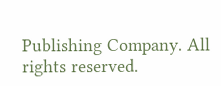Publishing Company. All rights reserved.